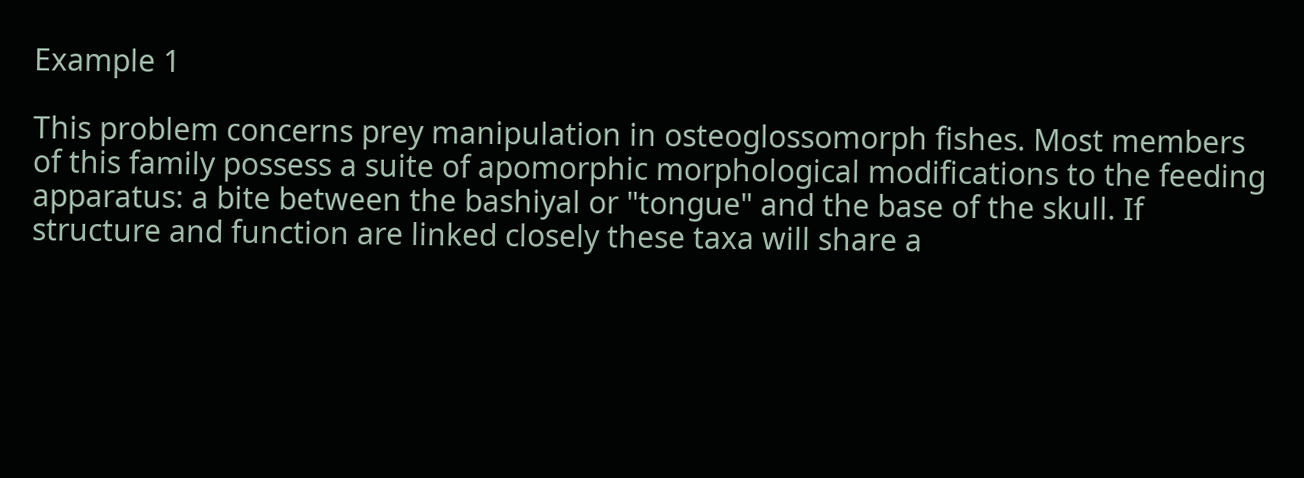Example 1

This problem concerns prey manipulation in osteoglossomorph fishes. Most members of this family possess a suite of apomorphic morphological modifications to the feeding apparatus: a bite between the bashiyal or "tongue" and the base of the skull. If structure and function are linked closely these taxa will share a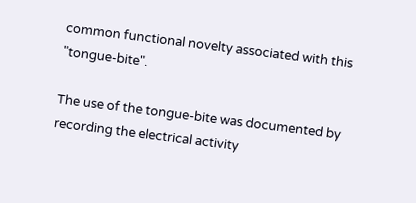common functional novelty associated with this "tongue-bite".

The use of the tongue-bite was documented by recording the electrical activity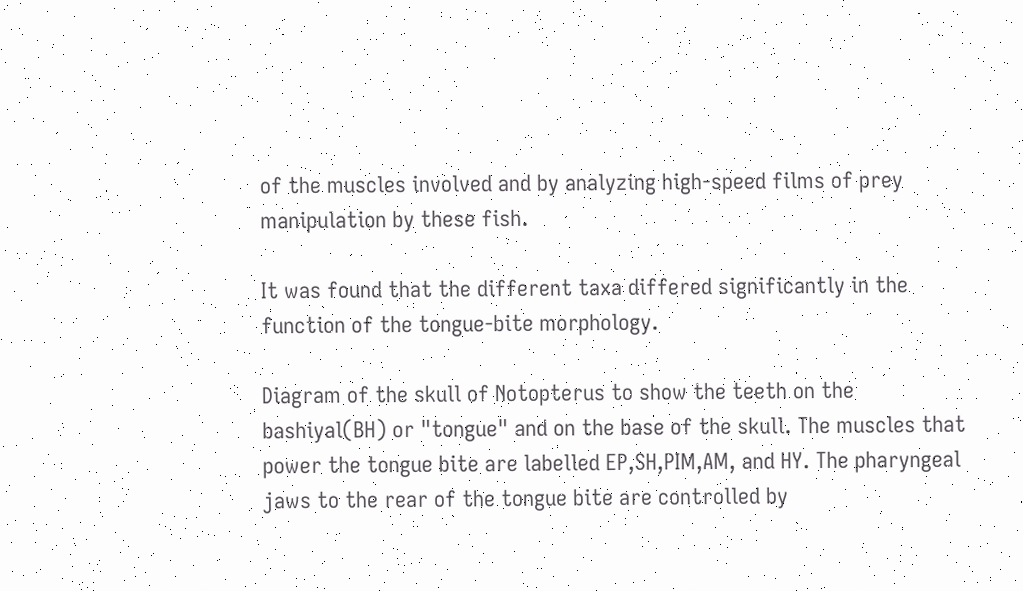of the muscles involved and by analyzing high-speed films of prey manipulation by these fish.

It was found that the different taxa differed significantly in the function of the tongue-bite morphology.

Diagram of the skull of Notopterus to show the teeth on the bashiyal(BH) or "tongue" and on the base of the skull. The muscles that power the tongue bite are labelled EP,SH,PIM,AM, and HY. The pharyngeal jaws to the rear of the tongue bite are controlled by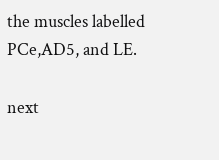the muscles labelled PCe,AD5, and LE.

next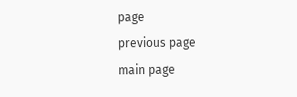page
previous page
main page